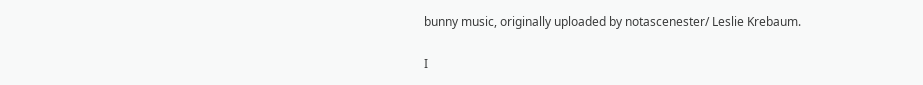bunny music, originally uploaded by notascenester/ Leslie Krebaum.

I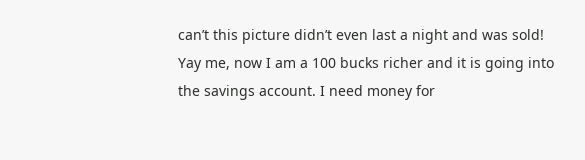can’t this picture didn’t even last a night and was sold! Yay me, now I am a 100 bucks richer and it is going into the savings account. I need money for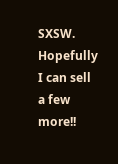SXSW. Hopefully I can sell a few more!!